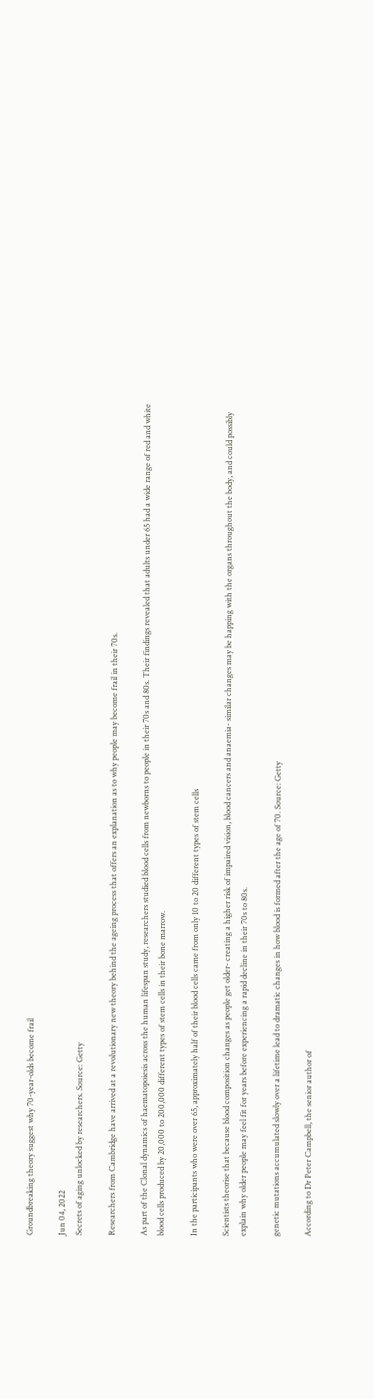Groundbreaking theory suggest why 70-year-olds become frail

Jun 04, 2022
Secrets of aging unlocked by researchers. Source: Getty

Researchers from Cambridge have arrived at a revolutionary new theory behind the ageing process that offers an explanation as to why people may become frail in their 70s.

As part of the Clonal dynamics of haematopoiesis across the human lifespan study, researchers studied blood cells from newborns to people in their 70s and 80s. Their findings revealed that adults under 65 had a wide range of red and white blood cells produced by 20,000 to 200,000 different types of stem cells in their bone marrow.

In the participants who were over 65, approximately half of their blood cells came from only 10 to 20 different types of stem cells

Scientists theorise that because blood composition changes as people get older- creating a higher risk of impaired vision, blood cancers and anaemia- similar changes may be happing with the organs throughout the body, and could possibly explain why older people may feel fit for years before experiencing a rapid decline in their 70s to 80s.

genetic mutations accumulated slowly over a lifetime lead to dramatic changes in how blood is formed after the age of 70. Source: Getty

According to Dr Peter Campbell, the senior author of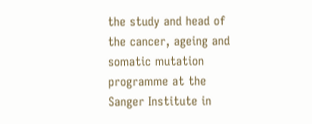the study and head of the cancer, ageing and somatic mutation programme at the Sanger Institute in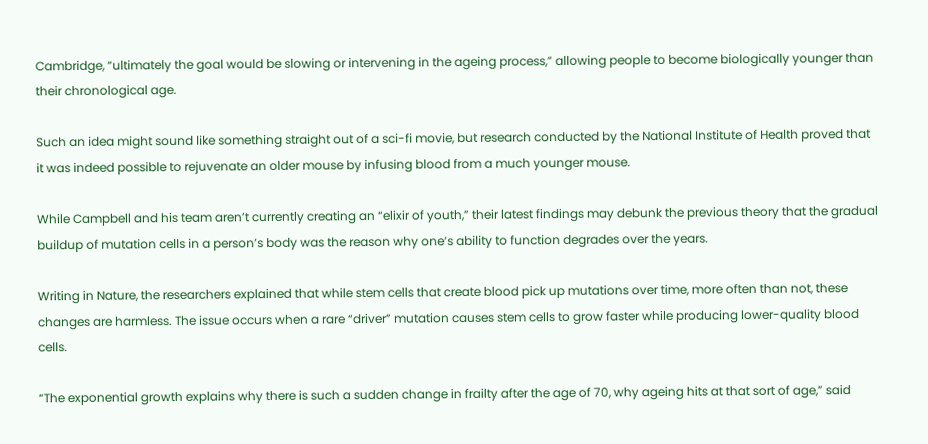Cambridge, “ultimately the goal would be slowing or intervening in the ageing process,” allowing people to become biologically younger than their chronological age.

Such an idea might sound like something straight out of a sci-fi movie, but research conducted by the National Institute of Health proved that it was indeed possible to rejuvenate an older mouse by infusing blood from a much younger mouse.

While Campbell and his team aren’t currently creating an “elixir of youth,” their latest findings may debunk the previous theory that the gradual buildup of mutation cells in a person’s body was the reason why one’s ability to function degrades over the years.

Writing in Nature, the researchers explained that while stem cells that create blood pick up mutations over time, more often than not, these changes are harmless. The issue occurs when a rare “driver” mutation causes stem cells to grow faster while producing lower-quality blood cells.

“The exponential growth explains why there is such a sudden change in frailty after the age of 70, why ageing hits at that sort of age,” said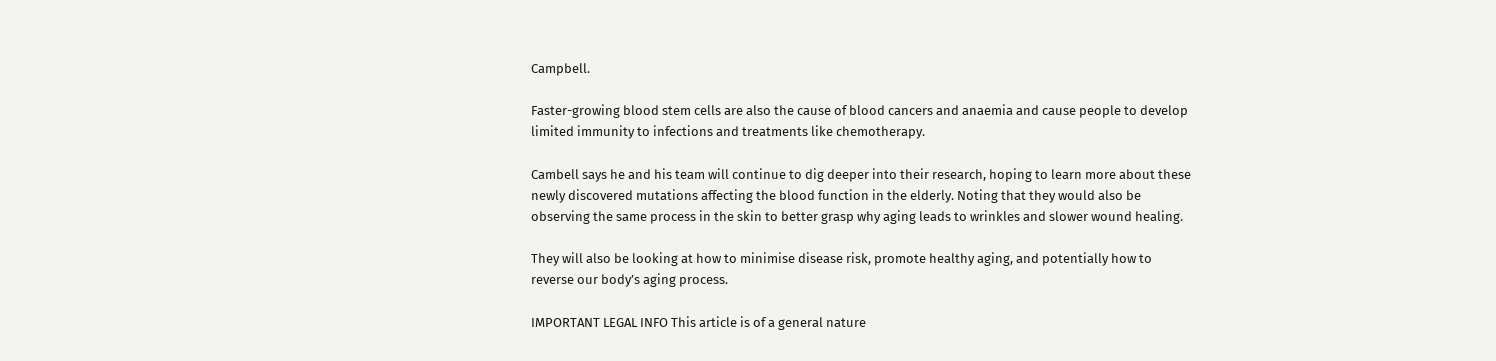Campbell.

Faster-growing blood stem cells are also the cause of blood cancers and anaemia and cause people to develop limited immunity to infections and treatments like chemotherapy.

Cambell says he and his team will continue to dig deeper into their research, hoping to learn more about these newly discovered mutations affecting the blood function in the elderly. Noting that they would also be observing the same process in the skin to better grasp why aging leads to wrinkles and slower wound healing.

They will also be looking at how to minimise disease risk, promote healthy aging, and potentially how to reverse our body’s aging process.

IMPORTANT LEGAL INFO This article is of a general nature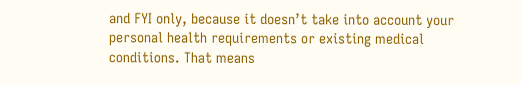and FYI only, because it doesn’t take into account your personal health requirements or existing medical conditions. That means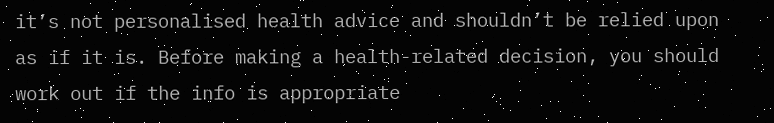it’s not personalised health advice and shouldn’t be relied upon as if it is. Before making a health-related decision, you should work out if the info is appropriate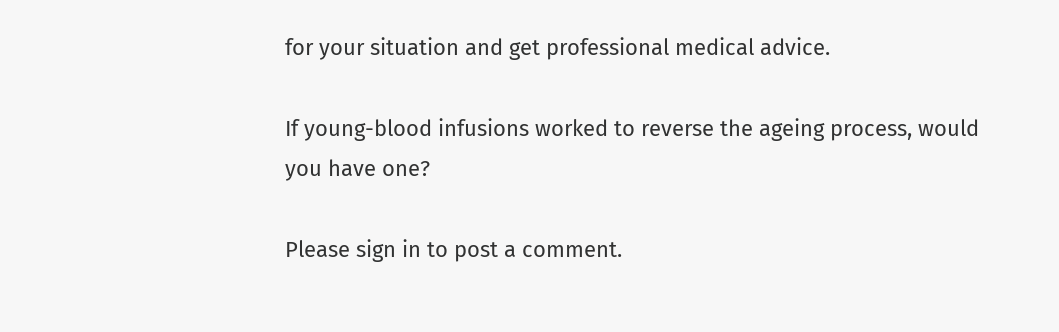for your situation and get professional medical advice.

If young-blood infusions worked to reverse the ageing process, would you have one?

Please sign in to post a comment.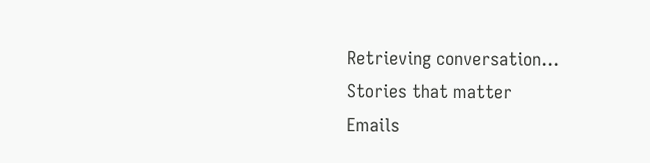Retrieving conversation…
Stories that matter
Emails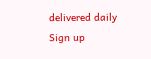delivered daily
Sign up